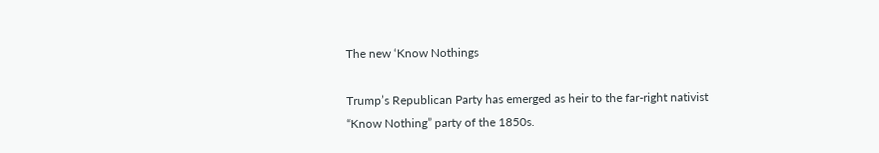The new ‘Know Nothings

Trump’s Republican Party has emerged as heir to the far-right nativist “Know Nothing” party of the 1850s.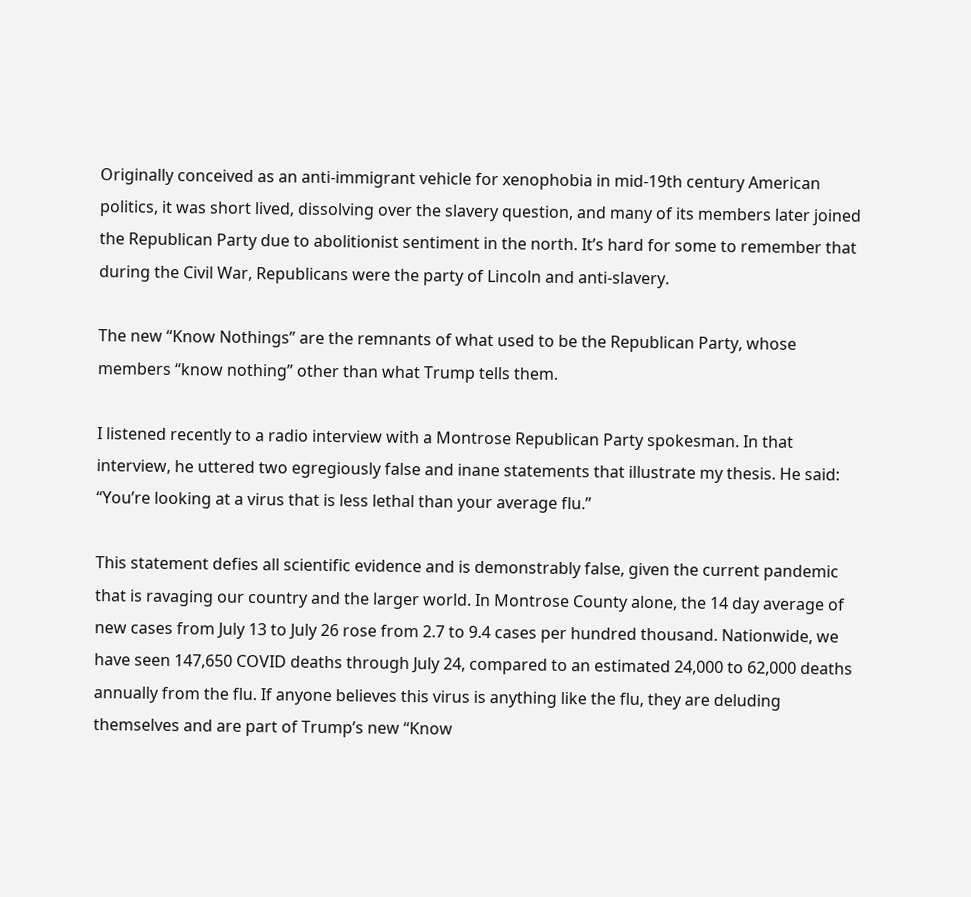Originally conceived as an anti-immigrant vehicle for xenophobia in mid-19th century American politics, it was short lived, dissolving over the slavery question, and many of its members later joined the Republican Party due to abolitionist sentiment in the north. It’s hard for some to remember that during the Civil War, Republicans were the party of Lincoln and anti-slavery.

The new “Know Nothings” are the remnants of what used to be the Republican Party, whose members “know nothing” other than what Trump tells them.

I listened recently to a radio interview with a Montrose Republican Party spokesman. In that interview, he uttered two egregiously false and inane statements that illustrate my thesis. He said: “You’re looking at a virus that is less lethal than your average flu.”

This statement defies all scientific evidence and is demonstrably false, given the current pandemic that is ravaging our country and the larger world. In Montrose County alone, the 14 day average of new cases from July 13 to July 26 rose from 2.7 to 9.4 cases per hundred thousand. Nationwide, we have seen 147,650 COVID deaths through July 24, compared to an estimated 24,000 to 62,000 deaths annually from the flu. If anyone believes this virus is anything like the flu, they are deluding themselves and are part of Trump’s new “Know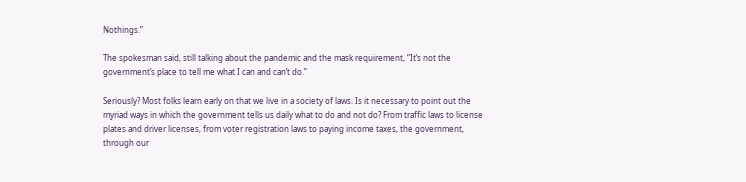Nothings.”

The spokesman said, still talking about the pandemic and the mask requirement, “It’s not the government’s place to tell me what I can and can’t do.”

Seriously? Most folks learn early on that we live in a society of laws. Is it necessary to point out the myriad ways in which the government tells us daily what to do and not do? From traffic laws to license plates and driver licenses, from voter registration laws to paying income taxes, the government, through our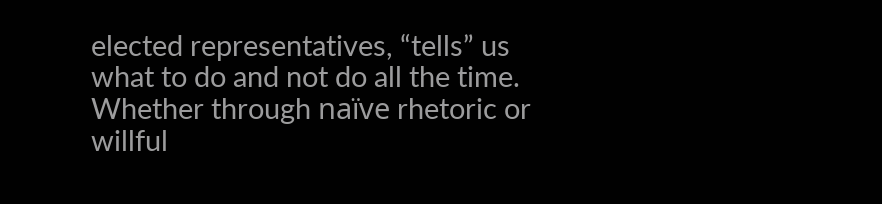elected representatives, “tells” us what to do and not do all the time. Whether through naïve rhetoric or willful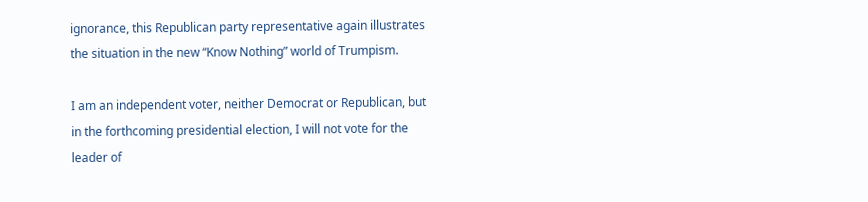ignorance, this Republican party representative again illustrates the situation in the new “Know Nothing” world of Trumpism.

I am an independent voter, neither Democrat or Republican, but in the forthcoming presidential election, I will not vote for the leader of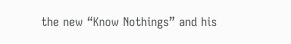the new “Know Nothings” and his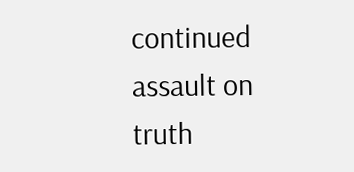continued assault on truth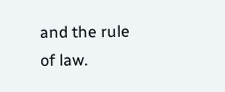and the rule of law.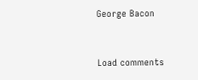George Bacon


Load comments